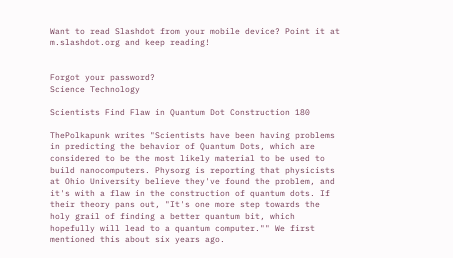Want to read Slashdot from your mobile device? Point it at m.slashdot.org and keep reading!


Forgot your password?
Science Technology

Scientists Find Flaw in Quantum Dot Construction 180

ThePolkapunk writes "Scientists have been having problems in predicting the behavior of Quantum Dots, which are considered to be the most likely material to be used to build nanocomputers. Physorg is reporting that physicists at Ohio University believe they've found the problem, and it's with a flaw in the construction of quantum dots. If their theory pans out, "It's one more step towards the holy grail of finding a better quantum bit, which hopefully will lead to a quantum computer."" We first mentioned this about six years ago.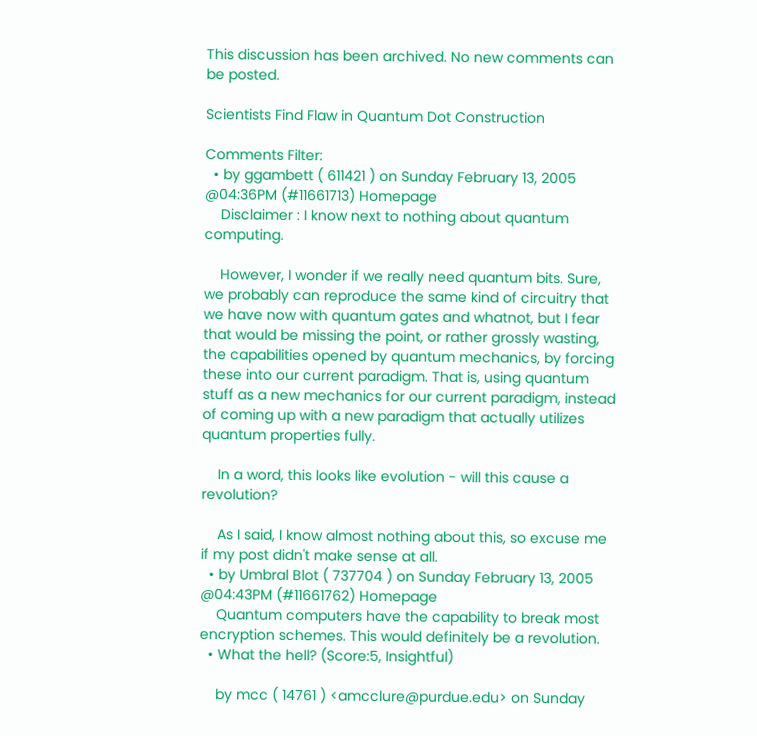This discussion has been archived. No new comments can be posted.

Scientists Find Flaw in Quantum Dot Construction

Comments Filter:
  • by ggambett ( 611421 ) on Sunday February 13, 2005 @04:36PM (#11661713) Homepage
    Disclaimer : I know next to nothing about quantum computing.

    However, I wonder if we really need quantum bits. Sure, we probably can reproduce the same kind of circuitry that we have now with quantum gates and whatnot, but I fear that would be missing the point, or rather grossly wasting, the capabilities opened by quantum mechanics, by forcing these into our current paradigm. That is, using quantum stuff as a new mechanics for our current paradigm, instead of coming up with a new paradigm that actually utilizes quantum properties fully.

    In a word, this looks like evolution - will this cause a revolution?

    As I said, I know almost nothing about this, so excuse me if my post didn't make sense at all.
  • by Umbral Blot ( 737704 ) on Sunday February 13, 2005 @04:43PM (#11661762) Homepage
    Quantum computers have the capability to break most encryption schemes. This would definitely be a revolution.
  • What the hell? (Score:5, Insightful)

    by mcc ( 14761 ) <amcclure@purdue.edu> on Sunday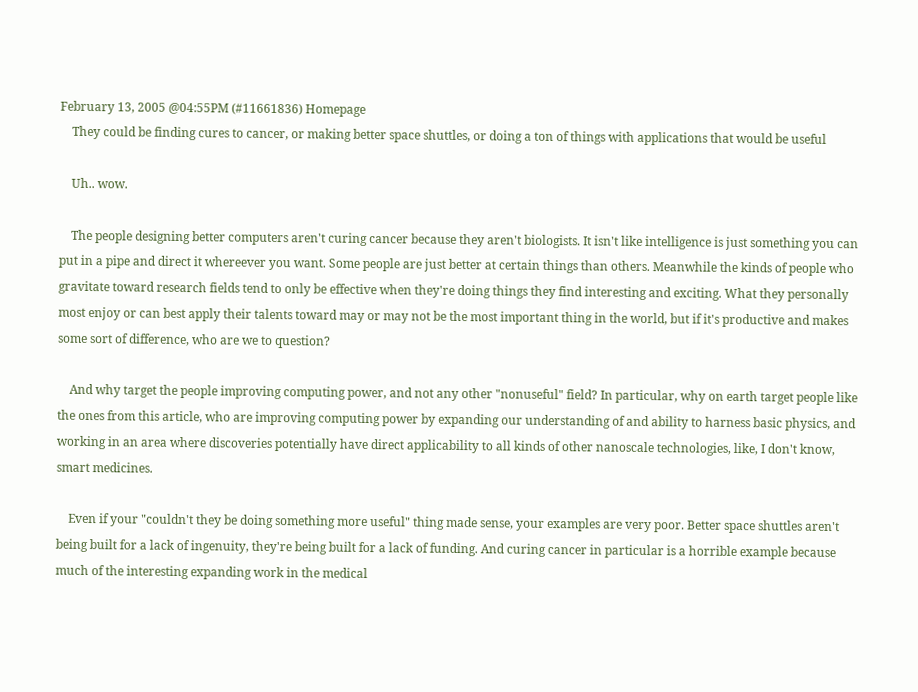February 13, 2005 @04:55PM (#11661836) Homepage
    They could be finding cures to cancer, or making better space shuttles, or doing a ton of things with applications that would be useful

    Uh.. wow.

    The people designing better computers aren't curing cancer because they aren't biologists. It isn't like intelligence is just something you can put in a pipe and direct it whereever you want. Some people are just better at certain things than others. Meanwhile the kinds of people who gravitate toward research fields tend to only be effective when they're doing things they find interesting and exciting. What they personally most enjoy or can best apply their talents toward may or may not be the most important thing in the world, but if it's productive and makes some sort of difference, who are we to question?

    And why target the people improving computing power, and not any other "nonuseful" field? In particular, why on earth target people like the ones from this article, who are improving computing power by expanding our understanding of and ability to harness basic physics, and working in an area where discoveries potentially have direct applicability to all kinds of other nanoscale technologies, like, I don't know, smart medicines.

    Even if your "couldn't they be doing something more useful" thing made sense, your examples are very poor. Better space shuttles aren't being built for a lack of ingenuity, they're being built for a lack of funding. And curing cancer in particular is a horrible example because much of the interesting expanding work in the medical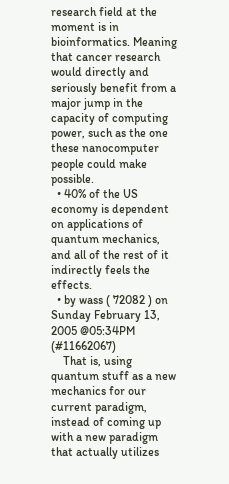research field at the moment is in bioinformatics. Meaning that cancer research would directly and seriously benefit from a major jump in the capacity of computing power, such as the one these nanocomputer people could make possible.
  • 40% of the US economy is dependent on applications of quantum mechanics, and all of the rest of it indirectly feels the effects.
  • by wass ( 72082 ) on Sunday February 13, 2005 @05:34PM (#11662067)
    That is, using quantum stuff as a new mechanics for our current paradigm, instead of coming up with a new paradigm that actually utilizes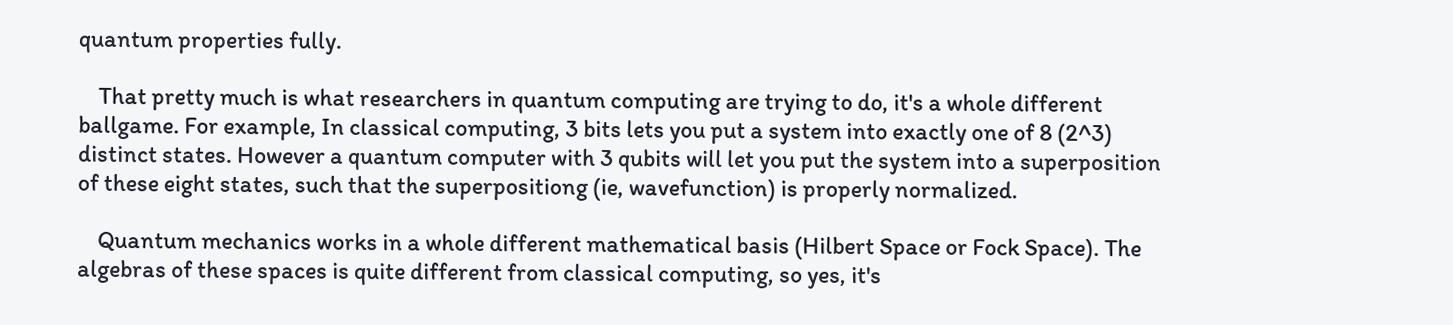quantum properties fully.

    That pretty much is what researchers in quantum computing are trying to do, it's a whole different ballgame. For example, In classical computing, 3 bits lets you put a system into exactly one of 8 (2^3) distinct states. However a quantum computer with 3 qubits will let you put the system into a superposition of these eight states, such that the superpositiong (ie, wavefunction) is properly normalized.

    Quantum mechanics works in a whole different mathematical basis (Hilbert Space or Fock Space). The algebras of these spaces is quite different from classical computing, so yes, it's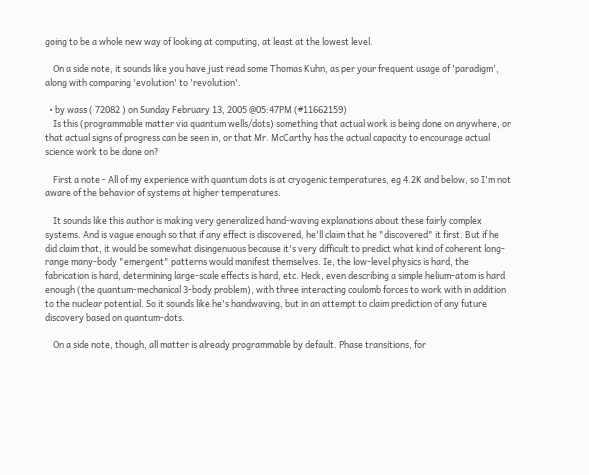going to be a whole new way of looking at computing, at least at the lowest level.

    On a side note, it sounds like you have just read some Thomas Kuhn, as per your frequent usage of 'paradigm', along with comparing 'evolution' to 'revolution'.

  • by wass ( 72082 ) on Sunday February 13, 2005 @05:47PM (#11662159)
    Is this (programmable matter via quantum wells/dots) something that actual work is being done on anywhere, or that actual signs of progress can be seen in, or that Mr. McCarthy has the actual capacity to encourage actual science work to be done on?

    First a note - All of my experience with quantum dots is at cryogenic temperatures, eg 4.2K and below, so I'm not aware of the behavior of systems at higher temperatures.

    It sounds like this author is making very generalized hand-waving explanations about these fairly complex systems. And is vague enough so that if any effect is discovered, he'll claim that he "discovered" it first. But if he did claim that, it would be somewhat disingenuous because it's very difficult to predict what kind of coherent long-range many-body "emergent" patterns would manifest themselves. Ie, the low-level physics is hard, the fabrication is hard, determining large-scale effects is hard, etc. Heck, even describing a simple helium-atom is hard enough (the quantum-mechanical 3-body problem), with three interacting coulomb forces to work with in addition to the nuclear potential. So it sounds like he's handwaving, but in an attempt to claim prediction of any future discovery based on quantum-dots.

    On a side note, though, all matter is already programmable by default. Phase transitions, for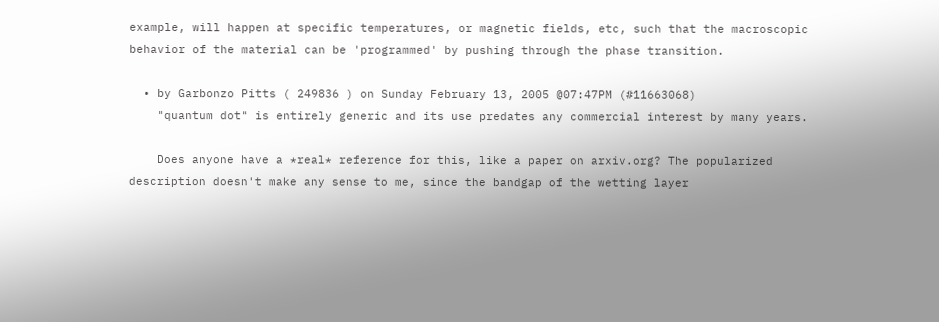example, will happen at specific temperatures, or magnetic fields, etc, such that the macroscopic behavior of the material can be 'programmed' by pushing through the phase transition.

  • by Garbonzo Pitts ( 249836 ) on Sunday February 13, 2005 @07:47PM (#11663068)
    "quantum dot" is entirely generic and its use predates any commercial interest by many years.

    Does anyone have a *real* reference for this, like a paper on arxiv.org? The popularized description doesn't make any sense to me, since the bandgap of the wetting layer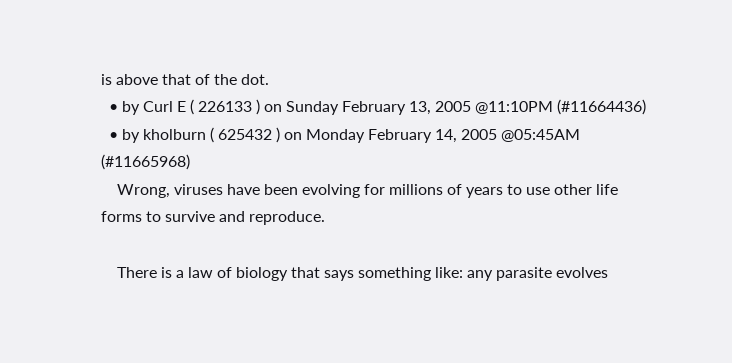is above that of the dot.
  • by Curl E ( 226133 ) on Sunday February 13, 2005 @11:10PM (#11664436)
  • by kholburn ( 625432 ) on Monday February 14, 2005 @05:45AM (#11665968)
    Wrong, viruses have been evolving for millions of years to use other life forms to survive and reproduce.

    There is a law of biology that says something like: any parasite evolves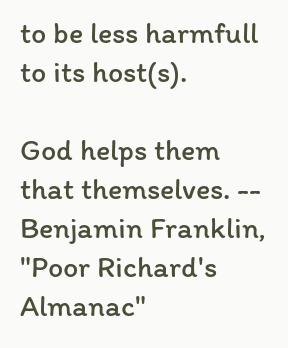to be less harmfull to its host(s).

God helps them that themselves. -- Benjamin Franklin, "Poor Richard's Almanac"